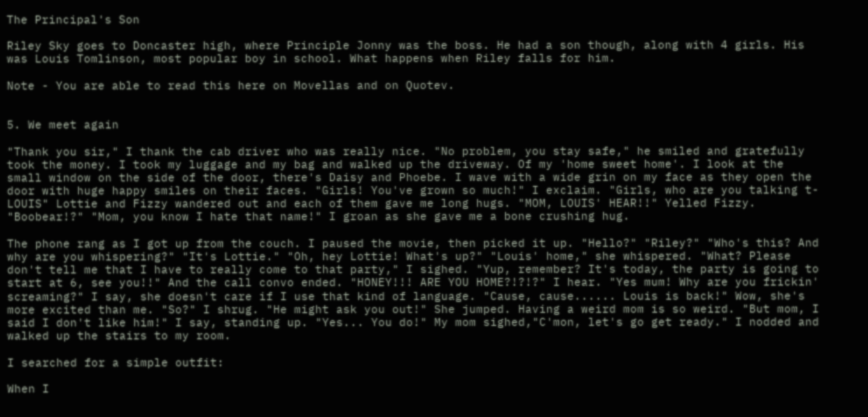The Principal's Son

Riley Sky goes to Doncaster high, where Principle Jonny was the boss. He had a son though, along with 4 girls. His was Louis Tomlinson, most popular boy in school. What happens when Riley falls for him.

Note - You are able to read this here on Movellas and on Quotev.


5. We meet again

"Thank you sir," I thank the cab driver who was really nice. "No problem, you stay safe," he smiled and gratefully took the money. I took my luggage and my bag and walked up the driveway. Of my 'home sweet home'. I look at the small window on the side of the door, there's Daisy and Phoebe. I wave with a wide grin on my face as they open the door with huge happy smiles on their faces. "Girls! You've grown so much!" I exclaim. "Girls, who are you talking t- LOUIS" Lottie and Fizzy wandered out and each of them gave me long hugs. "MOM, LOUIS' HEAR!!" Yelled Fizzy. "Boobear!?" "Mom, you know I hate that name!" I groan as she gave me a bone crushing hug.

The phone rang as I got up from the couch. I paused the movie, then picked it up. "Hello?" "Riley?" "Who's this? And why are you whispering?" "It's Lottie." "Oh, hey Lottie! What's up?" "Louis' home," she whispered. "What? Please don't tell me that I have to really come to that party," I sighed. "Yup, remember? It's today, the party is going to start at 6, see you!!" And the call convo ended. "HONEY!!! ARE YOU HOME?!?!?" I hear. "Yes mum! Why are you frickin' screaming?" I say, she doesn't care if I use that kind of language. "Cause, cause...... Louis is back!" Wow, she's more excited than me. "So?" I shrug. "He might ask you out!" She jumped. Having a weird mom is so weird. "But mom, I said I don't like him!" I say, standing up. "Yes... You do!" My mom sighed,"C'mon, let's go get ready." I nodded and walked up the stairs to my room.

I searched for a simple outfit:

When I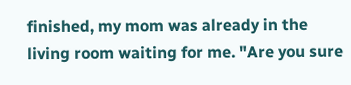finished, my mom was already in the living room waiting for me. "Are you sure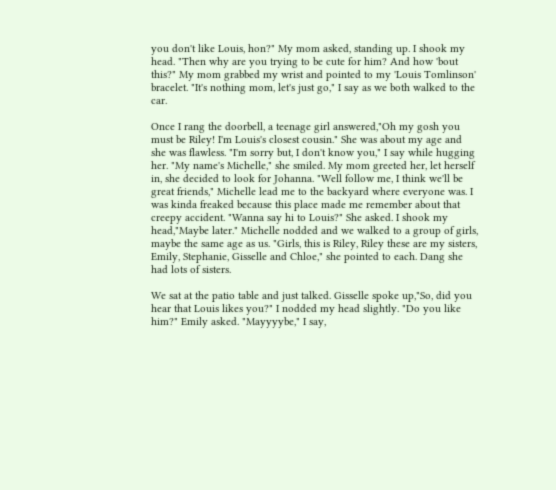you don't like Louis, hon?" My mom asked, standing up. I shook my head. "Then why are you trying to be cute for him? And how 'bout this?" My mom grabbed my wrist and pointed to my 'Louis Tomlinson' bracelet. "It's nothing mom, let's just go," I say as we both walked to the car.

Once I rang the doorbell, a teenage girl answered,"Oh my gosh you must be Riley! I'm Louis's closest cousin." She was about my age and she was flawless. "I'm sorry but, I don't know you," I say while hugging her. "My name's Michelle," she smiled. My mom greeted her, let herself in, she decided to look for Johanna. "Well follow me, I think we'll be great friends," Michelle lead me to the backyard where everyone was. I was kinda freaked because this place made me remember about that creepy accident. "Wanna say hi to Louis?" She asked. I shook my head,"Maybe later." Michelle nodded and we walked to a group of girls, maybe the same age as us. "Girls, this is Riley, Riley these are my sisters, Emily, Stephanie, Gisselle and Chloe," she pointed to each. Dang she had lots of sisters.

We sat at the patio table and just talked. Gisselle spoke up,"So, did you hear that Louis likes you?" I nodded my head slightly. "Do you like him?" Emily asked. "Mayyyybe," I say,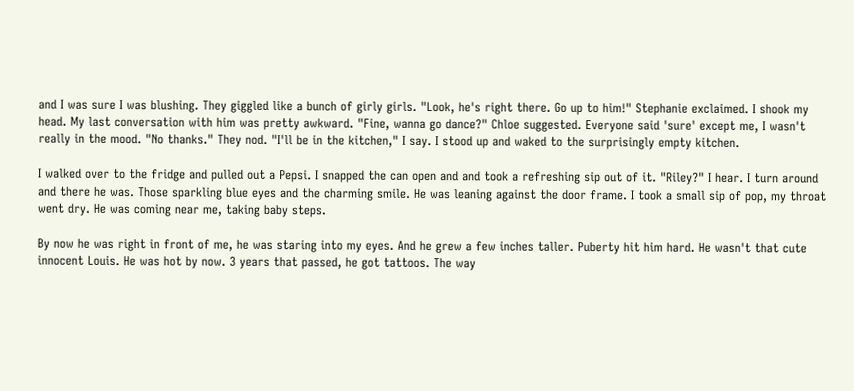and I was sure I was blushing. They giggled like a bunch of girly girls. "Look, he's right there. Go up to him!" Stephanie exclaimed. I shook my head. My last conversation with him was pretty awkward. "Fine, wanna go dance?" Chloe suggested. Everyone said 'sure' except me, I wasn't really in the mood. "No thanks." They nod. "I'll be in the kitchen," I say. I stood up and waked to the surprisingly empty kitchen.

I walked over to the fridge and pulled out a Pepsi. I snapped the can open and and took a refreshing sip out of it. "Riley?" I hear. I turn around and there he was. Those sparkling blue eyes and the charming smile. He was leaning against the door frame. I took a small sip of pop, my throat went dry. He was coming near me, taking baby steps.

By now he was right in front of me, he was staring into my eyes. And he grew a few inches taller. Puberty hit him hard. He wasn't that cute innocent Louis. He was hot by now. 3 years that passed, he got tattoos. The way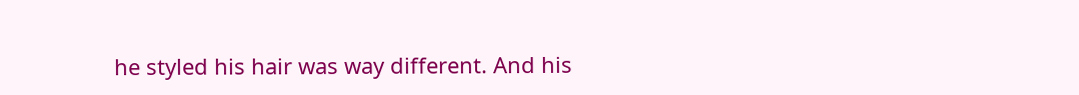he styled his hair was way different. And his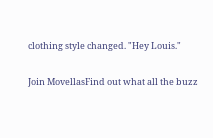clothing style changed. "Hey Louis."

Join MovellasFind out what all the buzz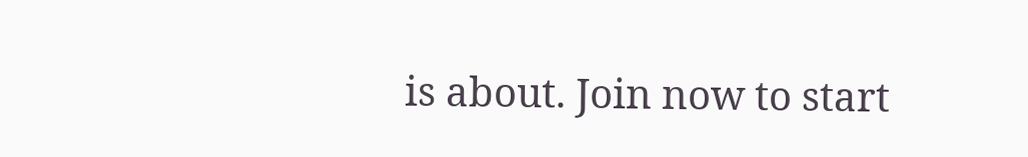is about. Join now to start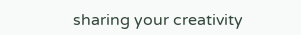sharing your creativity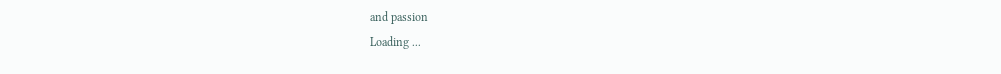and passion
Loading ...